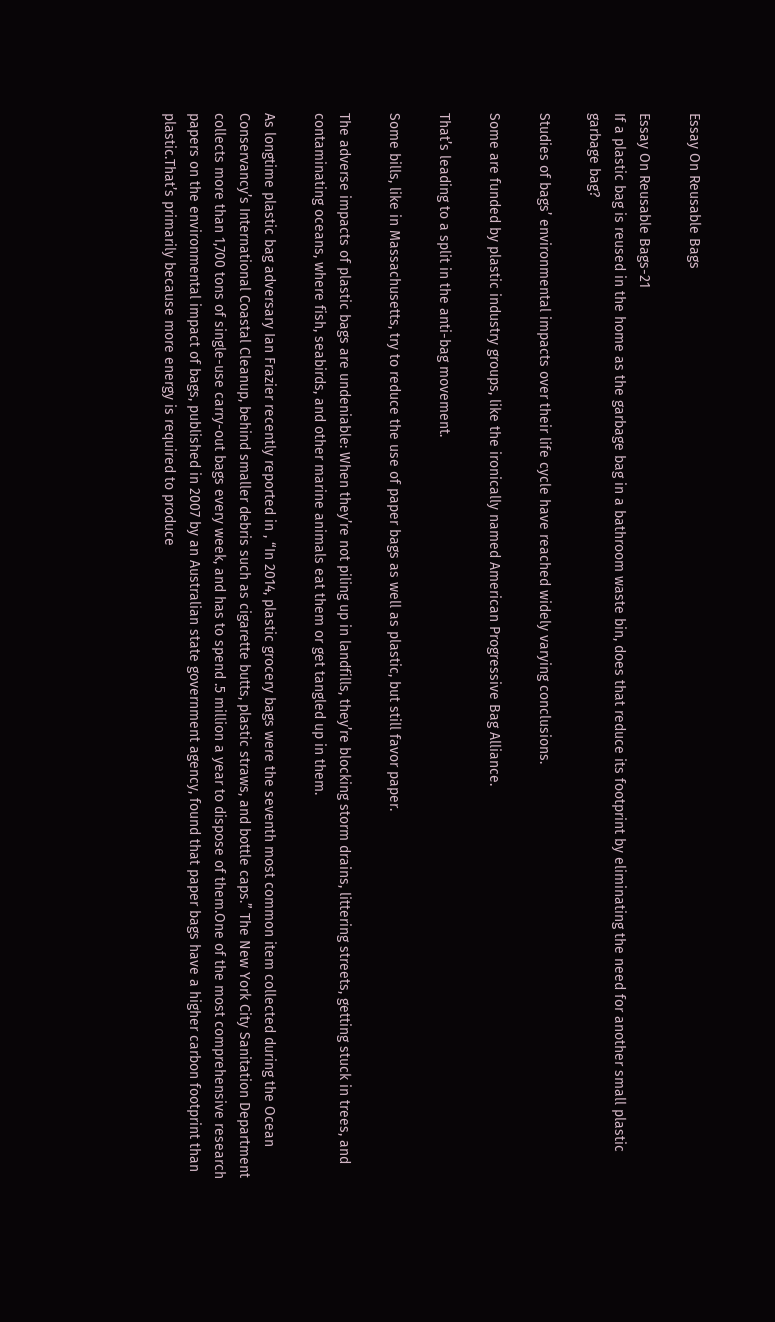Essay On Reusable Bags

Essay On Reusable Bags-21
If a plastic bag is reused in the home as the garbage bag in a bathroom waste bin, does that reduce its footprint by eliminating the need for another small plastic garbage bag?

Studies of bags’ environmental impacts over their life cycle have reached widely varying conclusions.

Some are funded by plastic industry groups, like the ironically named American Progressive Bag Alliance.

That’s leading to a split in the anti-bag movement.

Some bills, like in Massachusetts, try to reduce the use of paper bags as well as plastic, but still favor paper.

The adverse impacts of plastic bags are undeniable: When they’re not piling up in landfills, they’re blocking storm drains, littering streets, getting stuck in trees, and contaminating oceans, where fish, seabirds, and other marine animals eat them or get tangled up in them.

As longtime plastic bag adversary Ian Frazier recently reported in , “In 2014, plastic grocery bags were the seventh most common item collected during the Ocean Conservancy’s International Coastal Cleanup, behind smaller debris such as cigarette butts, plastic straws, and bottle caps.” The New York City Sanitation Department collects more than 1,700 tons of single-use carry-out bags every week, and has to spend .5 million a year to dispose of them.One of the most comprehensive research papers on the environmental impact of bags, published in 2007 by an Australian state government agency, found that paper bags have a higher carbon footprint than plastic.That’s primarily because more energy is required to produce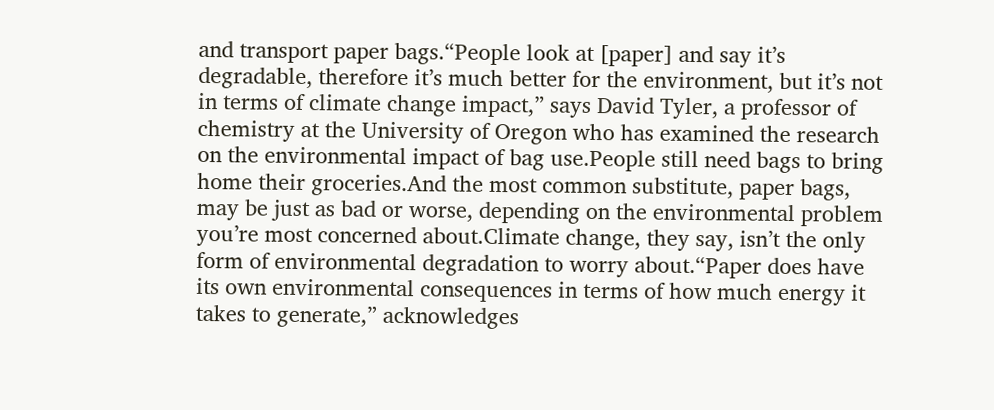and transport paper bags.“People look at [paper] and say it’s degradable, therefore it’s much better for the environment, but it’s not in terms of climate change impact,” says David Tyler, a professor of chemistry at the University of Oregon who has examined the research on the environmental impact of bag use.People still need bags to bring home their groceries.And the most common substitute, paper bags, may be just as bad or worse, depending on the environmental problem you’re most concerned about.Climate change, they say, isn’t the only form of environmental degradation to worry about.“Paper does have its own environmental consequences in terms of how much energy it takes to generate,” acknowledges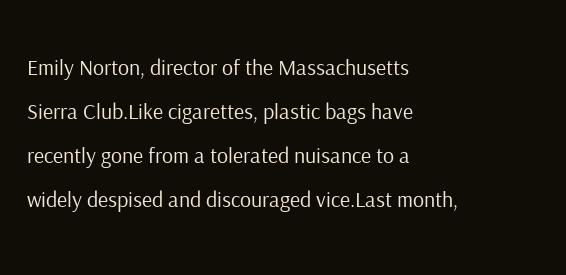Emily Norton, director of the Massachusetts Sierra Club.Like cigarettes, plastic bags have recently gone from a tolerated nuisance to a widely despised and discouraged vice.Last month,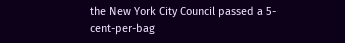the New York City Council passed a 5-cent-per-bag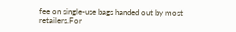fee on single-use bags handed out by most retailers.For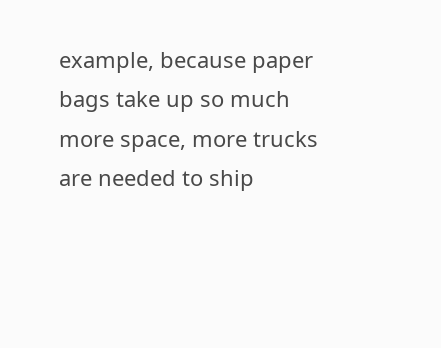example, because paper bags take up so much more space, more trucks are needed to ship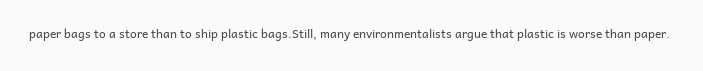paper bags to a store than to ship plastic bags.Still, many environmentalists argue that plastic is worse than paper.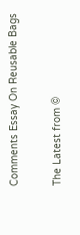Comments Essay On Reusable Bags

The Latest from ©